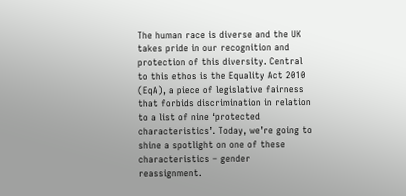The human race is diverse and the UK takes pride in our recognition and protection of this diversity. Central to this ethos is the Equality Act 2010 (EqA), a piece of legislative fairness that forbids discrimination in relation to a list of nine ‘protected characteristics’. Today, we’re going to shine a spotlight on one of these characteristics – gender reassignment.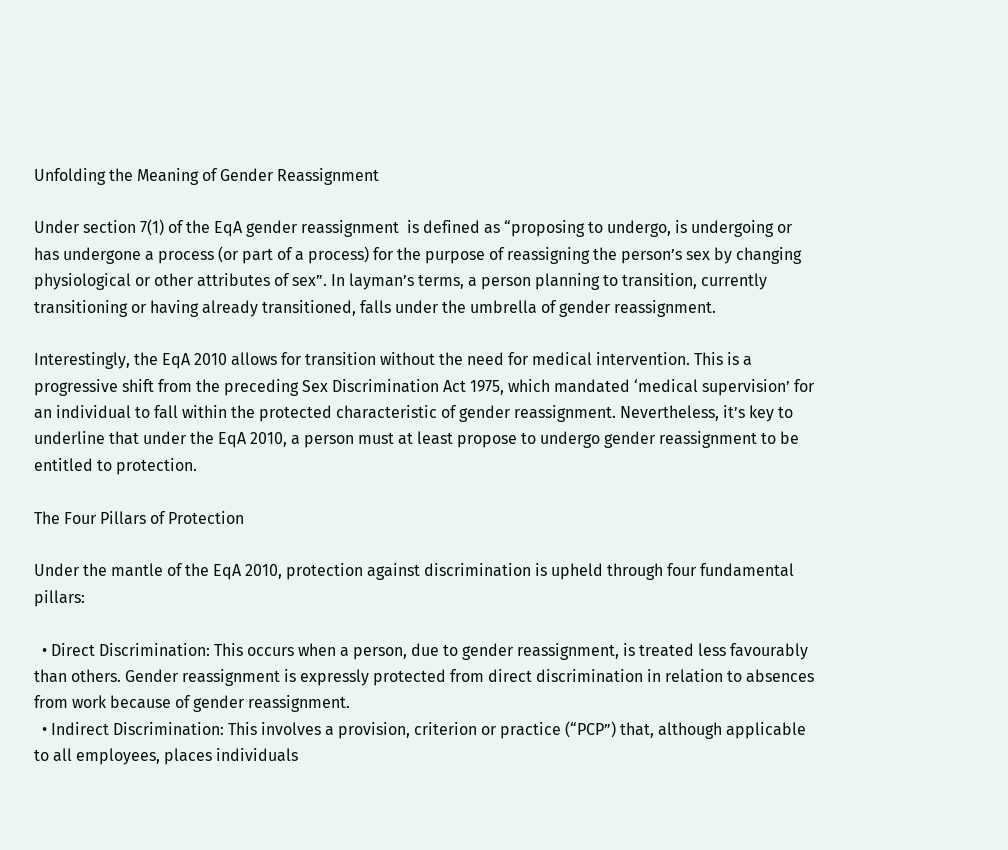Unfolding the Meaning of Gender Reassignment

Under section 7(1) of the EqA gender reassignment  is defined as “proposing to undergo, is undergoing or has undergone a process (or part of a process) for the purpose of reassigning the person’s sex by changing physiological or other attributes of sex”. In layman’s terms, a person planning to transition, currently transitioning or having already transitioned, falls under the umbrella of gender reassignment.

Interestingly, the EqA 2010 allows for transition without the need for medical intervention. This is a progressive shift from the preceding Sex Discrimination Act 1975, which mandated ‘medical supervision’ for an individual to fall within the protected characteristic of gender reassignment. Nevertheless, it’s key to underline that under the EqA 2010, a person must at least propose to undergo gender reassignment to be entitled to protection.

The Four Pillars of Protection

Under the mantle of the EqA 2010, protection against discrimination is upheld through four fundamental pillars:

  • Direct Discrimination: This occurs when a person, due to gender reassignment, is treated less favourably than others. Gender reassignment is expressly protected from direct discrimination in relation to absences from work because of gender reassignment.
  • Indirect Discrimination: This involves a provision, criterion or practice (“PCP”) that, although applicable to all employees, places individuals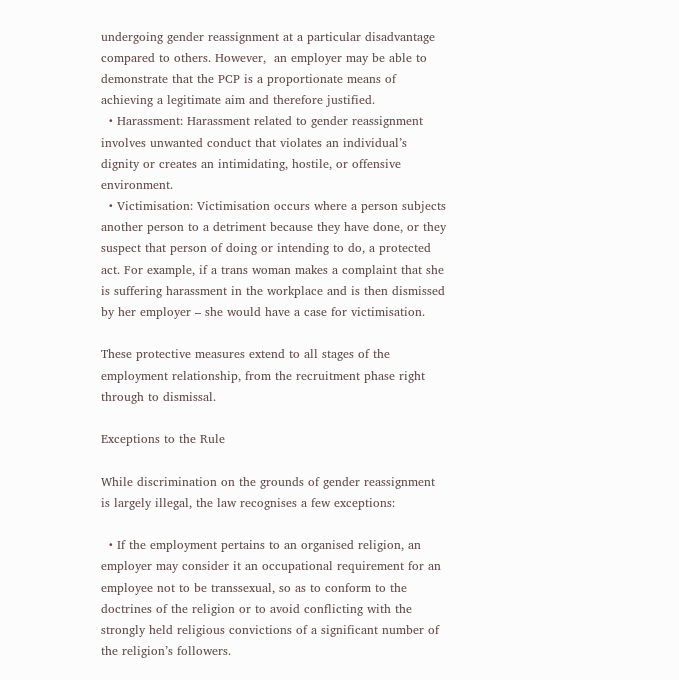undergoing gender reassignment at a particular disadvantage compared to others. However,  an employer may be able to demonstrate that the PCP is a proportionate means of achieving a legitimate aim and therefore justified.
  • Harassment: Harassment related to gender reassignment involves unwanted conduct that violates an individual’s dignity or creates an intimidating, hostile, or offensive environment.
  • Victimisation: Victimisation occurs where a person subjects another person to a detriment because they have done, or they suspect that person of doing or intending to do, a protected act. For example, if a trans woman makes a complaint that she is suffering harassment in the workplace and is then dismissed by her employer – she would have a case for victimisation.

These protective measures extend to all stages of the employment relationship, from the recruitment phase right through to dismissal.

Exceptions to the Rule

While discrimination on the grounds of gender reassignment is largely illegal, the law recognises a few exceptions:

  • If the employment pertains to an organised religion, an employer may consider it an occupational requirement for an employee not to be transsexual, so as to conform to the doctrines of the religion or to avoid conflicting with the strongly held religious convictions of a significant number of the religion’s followers.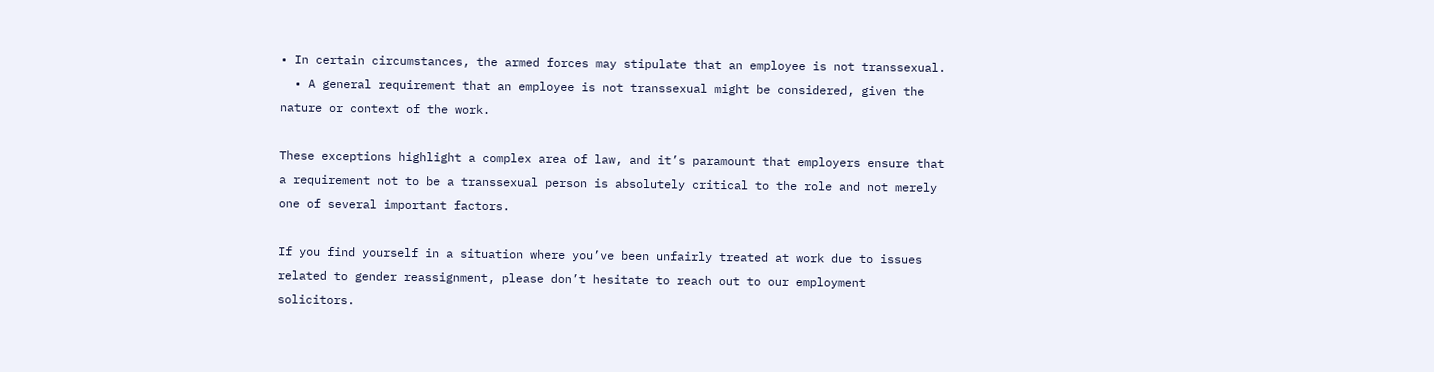• In certain circumstances, the armed forces may stipulate that an employee is not transsexual.
  • A general requirement that an employee is not transsexual might be considered, given the nature or context of the work.

These exceptions highlight a complex area of law, and it’s paramount that employers ensure that a requirement not to be a transsexual person is absolutely critical to the role and not merely one of several important factors.

If you find yourself in a situation where you’ve been unfairly treated at work due to issues related to gender reassignment, please don’t hesitate to reach out to our employment solicitors.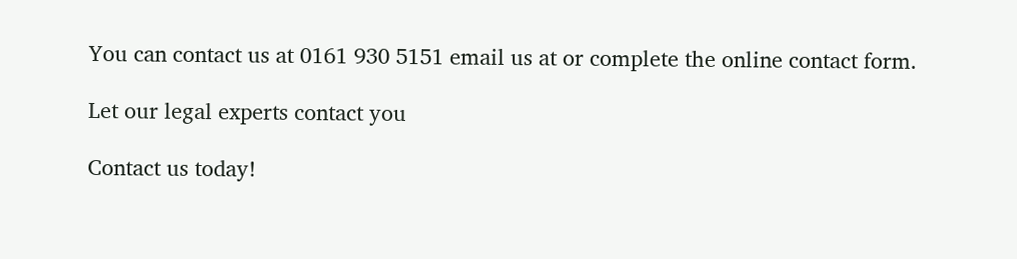You can contact us at 0161 930 5151 email us at or complete the online contact form.

Let our legal experts contact you

Contact us today!